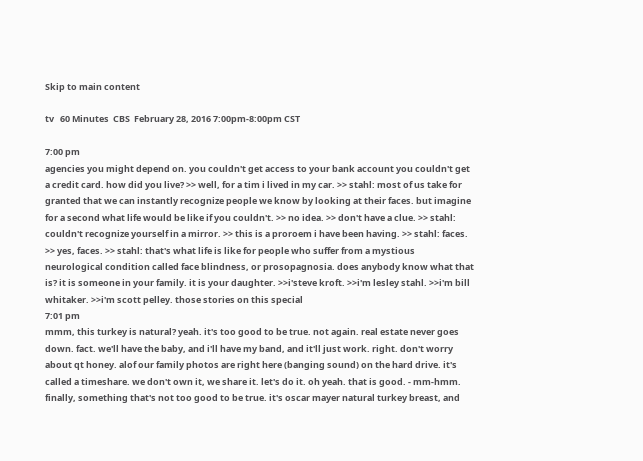Skip to main content

tv   60 Minutes  CBS  February 28, 2016 7:00pm-8:00pm CST

7:00 pm
agencies you might depend on. you couldn't get access to your bank account you couldn't get a credit card. how did you live? >> well, for a tim i lived in my car. >> stahl: most of us take for granted that we can instantly recognize people we know by looking at their faces. but imagine for a second what life would be like if you couldn't. >> no idea. >> don't have a clue. >> stahl: couldn't recognize yourself in a mirror. >> this is a proroem i have been having. >> stahl: faces. >> yes, faces. >> stahl: that's what life is like for people who suffer from a mystious neurological condition called face blindness, or prosopagnosia. does anybody know what that is? it is someone in your family. it is your daughter. >>i'steve kroft. >>i'm lesley stahl. >>i'm bill whitaker. >>i'm scott pelley. those stories on this special
7:01 pm
mmm, this turkey is natural? yeah. it's too good to be true. not again. real estate never goes down. fact. we'll have the baby, and i'll have my band, and it'll just work. right. don't worry about qt honey. alof our family photos are right here (banging sound) on the hard drive. it's called a timeshare. we don't own it, we share it. let's do it. oh yeah. that is good. - mm-hmm. finally, something that's not too good to be true. it's oscar mayer natural turkey breast, and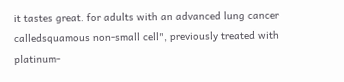it tastes great. for adults with an advanced lung cancer calledsquamous non-small cell", previously treated with platinum-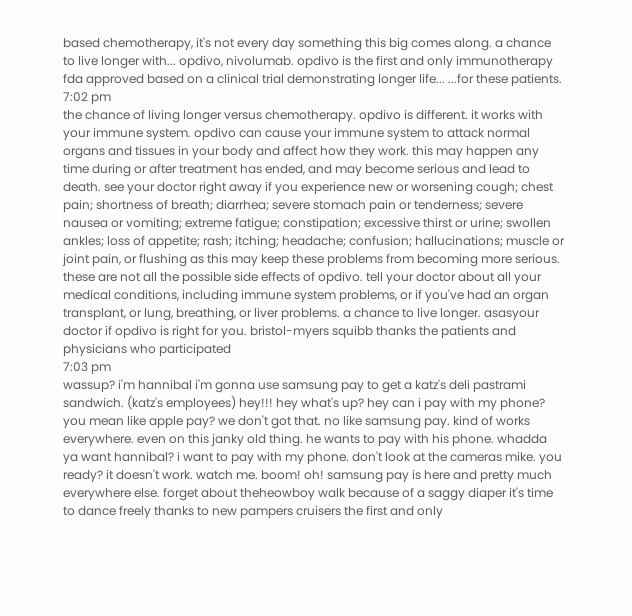based chemotherapy, it's not every day something this big comes along. a chance to live longer with... opdivo, nivolumab. opdivo is the first and only immunotherapy fda approved based on a clinical trial demonstrating longer life... ...for these patients.
7:02 pm
the chance of living longer versus chemotherapy. opdivo is different. it works with your immune system. opdivo can cause your immune system to attack normal organs and tissues in your body and affect how they work. this may happen any time during or after treatment has ended, and may become serious and lead to death. see your doctor right away if you experience new or worsening cough; chest pain; shortness of breath; diarrhea; severe stomach pain or tenderness; severe nausea or vomiting; extreme fatigue; constipation; excessive thirst or urine; swollen ankles; loss of appetite; rash; itching; headache; confusion; hallucinations; muscle or joint pain, or flushing as this may keep these problems from becoming more serious. these are not all the possible side effects of opdivo. tell your doctor about all your medical conditions, including immune system problems, or if you've had an organ transplant, or lung, breathing, or liver problems. a chance to live longer. asasyour doctor if opdivo is right for you. bristol-myers squibb thanks the patients and physicians who participated
7:03 pm
wassup? i'm hannibal i'm gonna use samsung pay to get a katz's deli pastrami sandwich. (katz's employees) hey!!! hey what's up? hey can i pay with my phone? you mean like apple pay? we don't got that. no like samsung pay. kind of works everywhere. even on this janky old thing. he wants to pay with his phone. whadda ya want hannibal? i want to pay with my phone. don't look at the cameras mike. you ready? it doesn't work. watch me. boom! oh! samsung pay is here and pretty much everywhere else. forget about theheowboy walk because of a saggy diaper it's time to dance freely thanks to new pampers cruisers the first and only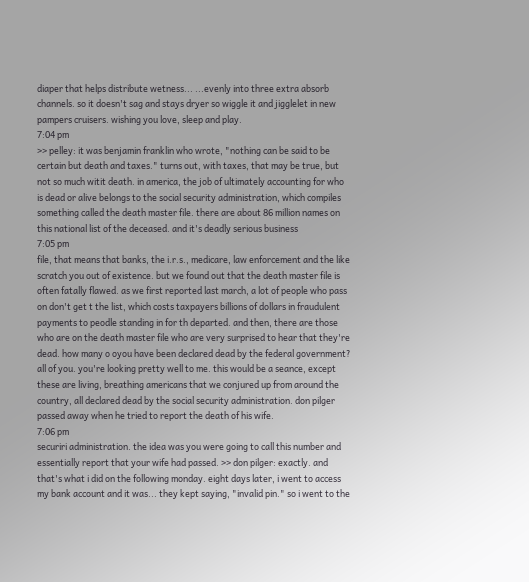diaper that helps distribute wetness... ...evenly into three extra absorb channels. so it doesn't sag and stays dryer so wiggle it and jigglelet in new pampers cruisers. wishing you love, sleep and play.
7:04 pm
>> pelley: it was benjamin franklin who wrote, "nothing can be said to be certain but death and taxes." turns out, with taxes, that may be true, but not so much witit death. in america, the job of ultimately accounting for who is dead or alive belongs to the social security administration, which compiles something called the death master file. there are about 86 million names on this national list of the deceased. and it's deadly serious business
7:05 pm
file, that means that banks, the i.r.s., medicare, law enforcement and the like scratch you out of existence. but we found out that the death master file is often fatally flawed. as we first reported last march, a lot of people who pass on don't get t the list, which costs taxpayers billions of dollars in fraudulent payments to peodle standing in for th departed. and then, there are those who are on the death master file who are very surprised to hear that they're dead. how many o oyou have been declared dead by the federal government? all of you. you're looking pretty well to me. this would be a seance, except these are living, breathing americans that we conjured up from around the country, all declared dead by the social security administration. don pilger passed away when he tried to report the death of his wife.
7:06 pm
securiri administration. the idea was you were going to call this number and essentially report that your wife had passed. >> don pilger: exactly. and that's what i did on the following monday. eight days later, i went to access my bank account and it was... they kept saying, "invalid pin." so i went to the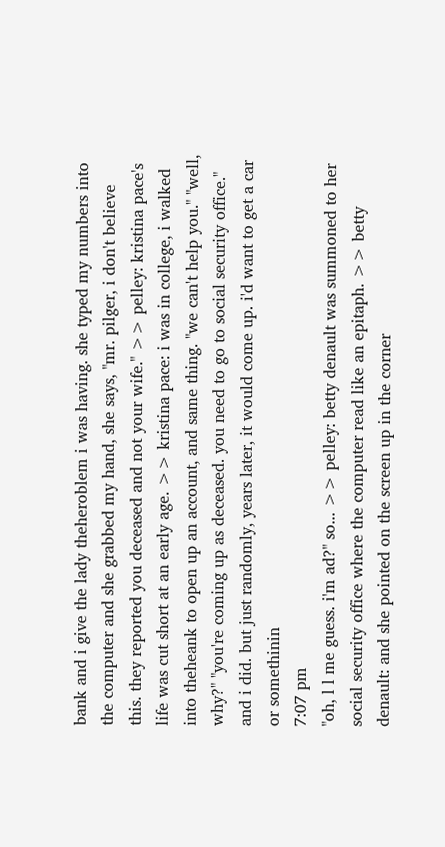bank and i give the lady theheroblem i was having. she typed my numbers into the computer and she grabbed my hand, she says, "mr. pilger, i don't believe this. they reported you deceased and not your wife." >> pelley: kristina pace's life was cut short at an early age. >> kristina pace: i was in college, i walked into theheank to open up an account, and same thing. "we can't help you." "well, why?" "you're coming up as deceased. you need to go to social security office." and i did. but just randomly, years later, it would come up. i'd want to get a car or somethinin
7:07 pm
"oh, l l me guess. i'm ad?" so... >> pelley: betty denault was summoned to her social security office where the computer read like an epitaph. >> betty denault: and she pointed on the screen up in the corner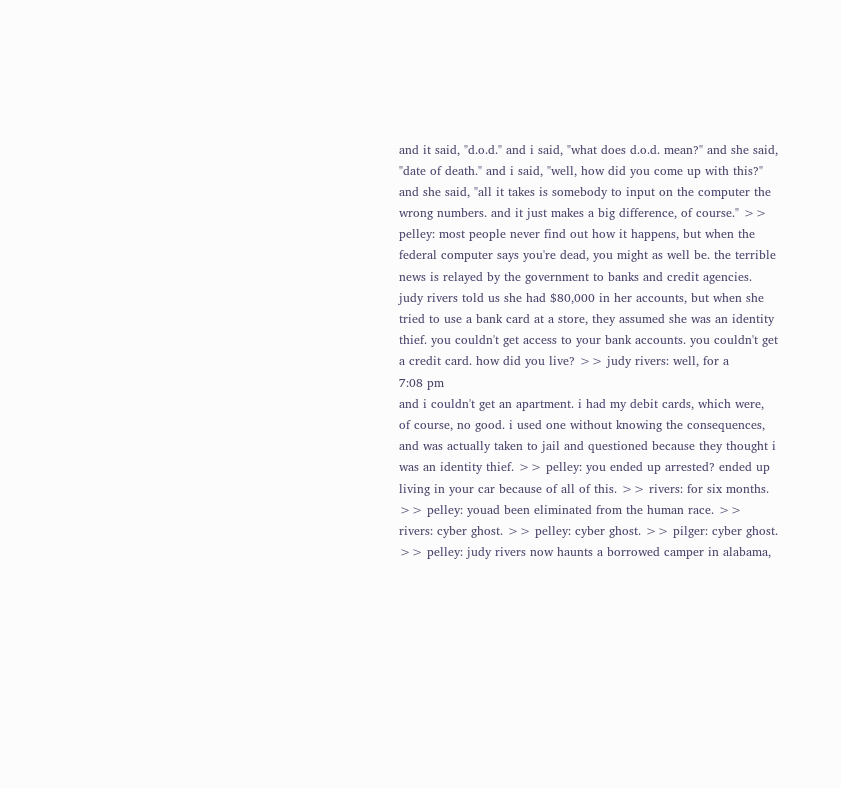and it said, "d.o.d." and i said, "what does d.o.d. mean?" and she said, "date of death." and i said, "well, how did you come up with this?" and she said, "all it takes is somebody to input on the computer the wrong numbers. and it just makes a big difference, of course." >> pelley: most people never find out how it happens, but when the federal computer says you're dead, you might as well be. the terrible news is relayed by the government to banks and credit agencies. judy rivers told us she had $80,000 in her accounts, but when she tried to use a bank card at a store, they assumed she was an identity thief. you couldn't get access to your bank accounts. you couldn't get a credit card. how did you live? >> judy rivers: well, for a
7:08 pm
and i couldn't get an apartment. i had my debit cards, which were, of course, no good. i used one without knowing the consequences, and was actually taken to jail and questioned because they thought i was an identity thief. >> pelley: you ended up arrested? ended up living in your car because of all of this. >> rivers: for six months. >> pelley: youad been eliminated from the human race. >> rivers: cyber ghost. >> pelley: cyber ghost. >> pilger: cyber ghost. >> pelley: judy rivers now haunts a borrowed camper in alabama,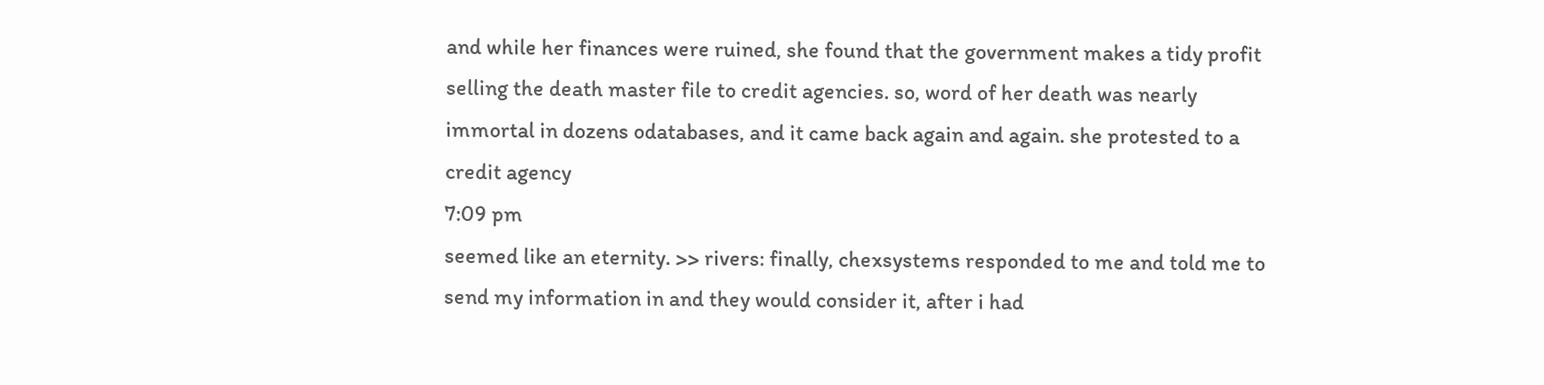and while her finances were ruined, she found that the government makes a tidy profit selling the death master file to credit agencies. so, word of her death was nearly immortal in dozens odatabases, and it came back again and again. she protested to a credit agency
7:09 pm
seemed like an eternity. >> rivers: finally, chexsystems responded to me and told me to send my information in and they would consider it, after i had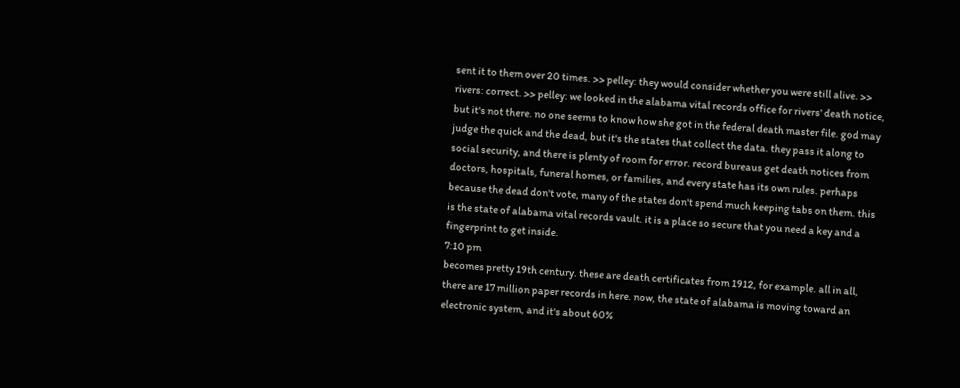sent it to them over 20 times. >> pelley: they would consider whether you were still alive. >> rivers: correct. >> pelley: we looked in the alabama vital records office for rivers' death notice, but it's not there. no one seems to know how she got in the federal death master file. god may judge the quick and the dead, but it's the states that collect the data. they pass it along to social security, and there is plenty of room for error. record bureaus get death notices from doctors, hospitals, funeral homes, or families, and every state has its own rules. perhaps because the dead don't vote, many of the states don't spend much keeping tabs on them. this is the state of alabama vital records vault. it is a place so secure that you need a key and a fingerprint to get inside.
7:10 pm
becomes pretty 19th century. these are death certificates from 1912, for example. all in all, there are 17 million paper records in here. now, the state of alabama is moving toward an electronic system, and it's about 60%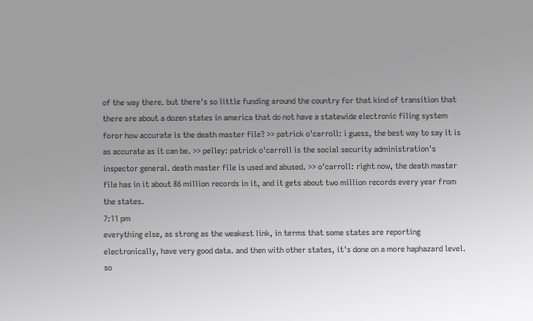of the way there. but there's so little funding around the country for that kind of transition that there are about a dozen states in america that do not have a statewide electronic filing system foror how accurate is the death master file? >> patrick o'carroll: i guess, the best way to say it is as accurate as it can be. >> pelley: patrick o'carroll is the social security administration's inspector general. death master file is used and abused. >> o'carroll: right now, the death master file has in it about 86 million records in it, and it gets about two million records every year from the states.
7:11 pm
everything else, as strong as the weakest link, in terms that some states are reporting electronically, have very good data. and then with other states, it's done on a more haphazard level. so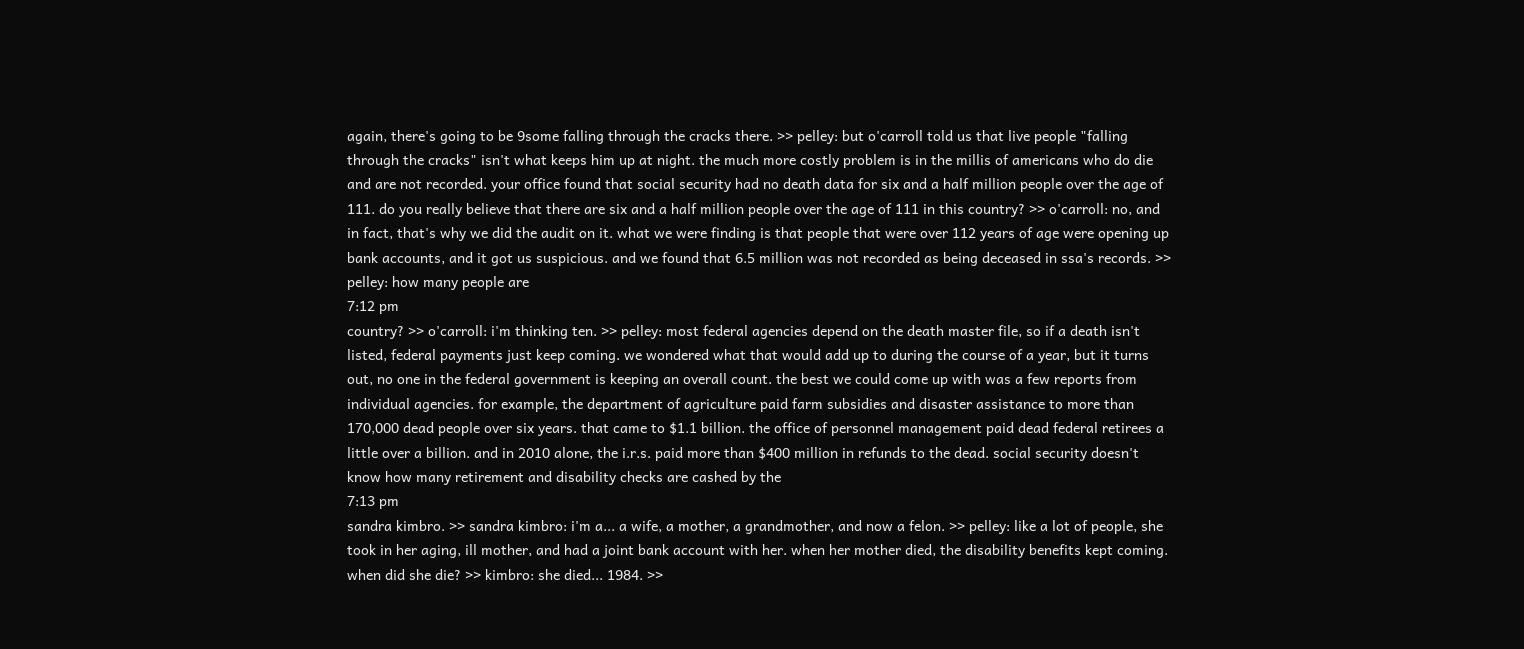again, there's going to be 9some falling through the cracks there. >> pelley: but o'carroll told us that live people "falling through the cracks" isn't what keeps him up at night. the much more costly problem is in the millis of americans who do die and are not recorded. your office found that social security had no death data for six and a half million people over the age of 111. do you really believe that there are six and a half million people over the age of 111 in this country? >> o'carroll: no, and in fact, that's why we did the audit on it. what we were finding is that people that were over 112 years of age were opening up bank accounts, and it got us suspicious. and we found that 6.5 million was not recorded as being deceased in ssa's records. >> pelley: how many people are
7:12 pm
country? >> o'carroll: i'm thinking ten. >> pelley: most federal agencies depend on the death master file, so if a death isn't listed, federal payments just keep coming. we wondered what that would add up to during the course of a year, but it turns out, no one in the federal government is keeping an overall count. the best we could come up with was a few reports from individual agencies. for example, the department of agriculture paid farm subsidies and disaster assistance to more than 170,000 dead people over six years. that came to $1.1 billion. the office of personnel management paid dead federal retirees a little over a billion. and in 2010 alone, the i.r.s. paid more than $400 million in refunds to the dead. social security doesn't know how many retirement and disability checks are cashed by the
7:13 pm
sandra kimbro. >> sandra kimbro: i'm a... a wife, a mother, a grandmother, and now a felon. >> pelley: like a lot of people, she took in her aging, ill mother, and had a joint bank account with her. when her mother died, the disability benefits kept coming. when did she die? >> kimbro: she died... 1984. >>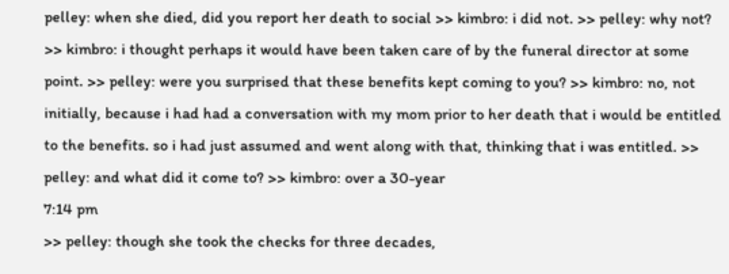pelley: when she died, did you report her death to social >> kimbro: i did not. >> pelley: why not? >> kimbro: i thought perhaps it would have been taken care of by the funeral director at some point. >> pelley: were you surprised that these benefits kept coming to you? >> kimbro: no, not initially, because i had had a conversation with my mom prior to her death that i would be entitled to the benefits. so i had just assumed and went along with that, thinking that i was entitled. >> pelley: and what did it come to? >> kimbro: over a 30-year
7:14 pm
>> pelley: though she took the checks for three decades,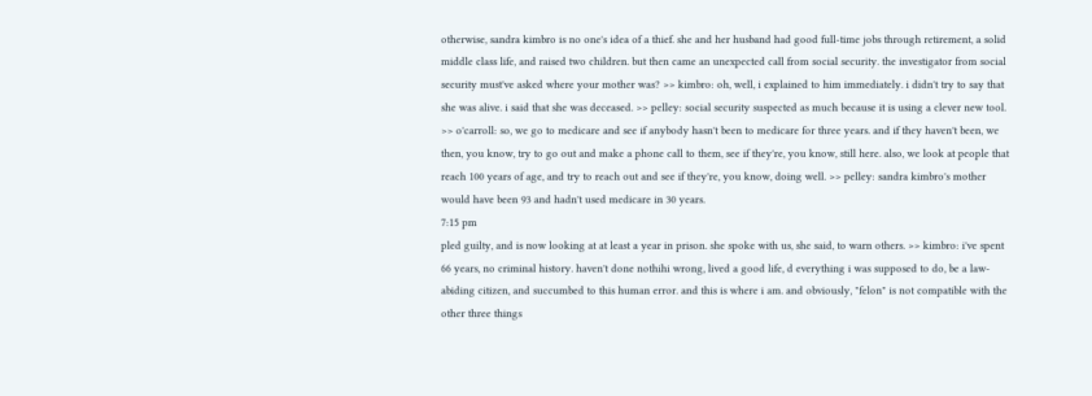otherwise, sandra kimbro is no one's idea of a thief. she and her husband had good full-time jobs through retirement, a solid middle class life, and raised two children. but then came an unexpected call from social security. the investigator from social security must've asked where your mother was? >> kimbro: oh, well, i explained to him immediately. i didn't try to say that she was alive. i said that she was deceased. >> pelley: social security suspected as much because it is using a clever new tool. >> o'carroll: so, we go to medicare and see if anybody hasn't been to medicare for three years. and if they haven't been, we then, you know, try to go out and make a phone call to them, see if they're, you know, still here. also, we look at people that reach 100 years of age, and try to reach out and see if they're, you know, doing well. >> pelley: sandra kimbro's mother would have been 93 and hadn't used medicare in 30 years.
7:15 pm
pled guilty, and is now looking at at least a year in prison. she spoke with us, she said, to warn others. >> kimbro: i've spent 66 years, no criminal history. haven't done nothihi wrong, lived a good life, d everything i was supposed to do, be a law-abiding citizen, and succumbed to this human error. and this is where i am. and obviously, "felon" is not compatible with the other three things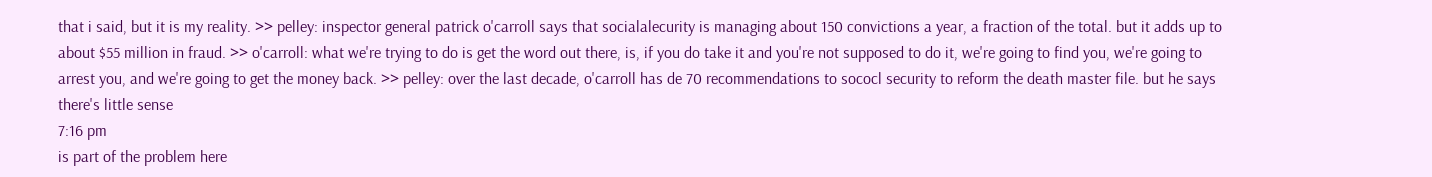that i said, but it is my reality. >> pelley: inspector general patrick o'carroll says that socialalecurity is managing about 150 convictions a year, a fraction of the total. but it adds up to about $55 million in fraud. >> o'carroll: what we're trying to do is get the word out there, is, if you do take it and you're not supposed to do it, we're going to find you, we're going to arrest you, and we're going to get the money back. >> pelley: over the last decade, o'carroll has de 70 recommendations to sococl security to reform the death master file. but he says there's little sense
7:16 pm
is part of the problem here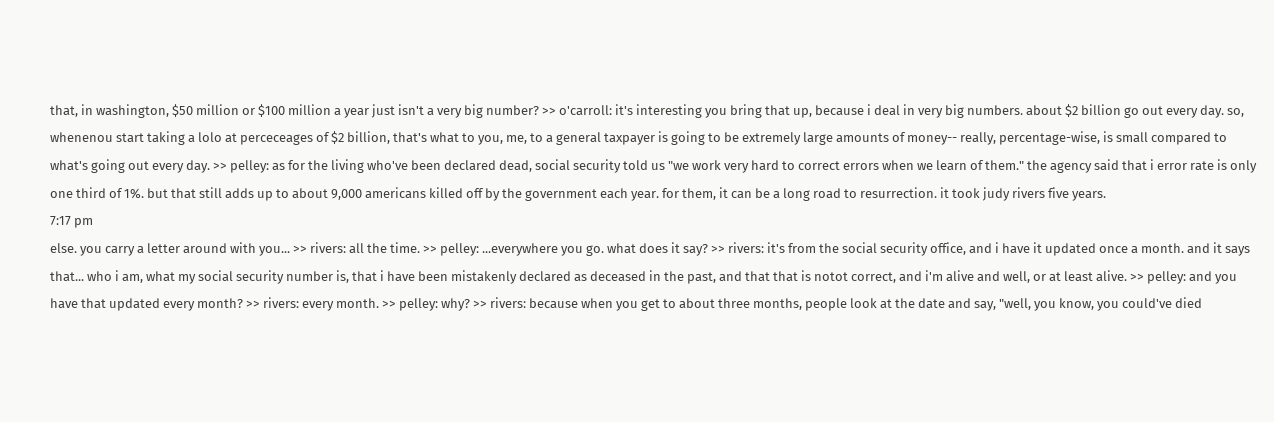that, in washington, $50 million or $100 million a year just isn't a very big number? >> o'carroll: it's interesting you bring that up, because i deal in very big numbers. about $2 billion go out every day. so, whenenou start taking a lolo at perceceages of $2 billion, that's what to you, me, to a general taxpayer is going to be extremely large amounts of money-- really, percentage-wise, is small compared to what's going out every day. >> pelley: as for the living who've been declared dead, social security told us "we work very hard to correct errors when we learn of them." the agency said that i error rate is only one third of 1%. but that still adds up to about 9,000 americans killed off by the government each year. for them, it can be a long road to resurrection. it took judy rivers five years.
7:17 pm
else. you carry a letter around with you... >> rivers: all the time. >> pelley: ...everywhere you go. what does it say? >> rivers: it's from the social security office, and i have it updated once a month. and it says that... who i am, what my social security number is, that i have been mistakenly declared as deceased in the past, and that that is notot correct, and i'm alive and well, or at least alive. >> pelley: and you have that updated every month? >> rivers: every month. >> pelley: why? >> rivers: because when you get to about three months, people look at the date and say, "well, you know, you could've died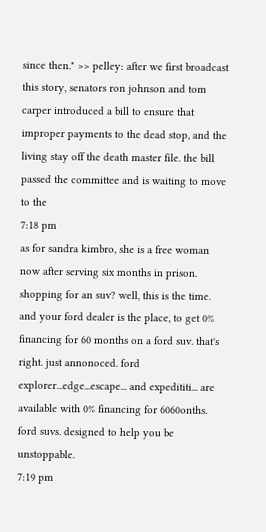since then." >> pelley: after we first broadcast this story, senators ron johnson and tom carper introduced a bill to ensure that improper payments to the dead stop, and the living stay off the death master file. the bill passed the committee and is waiting to move to the
7:18 pm
as for sandra kimbro, she is a free woman now after serving six months in prison. shopping for an suv? well, this is the time. and your ford dealer is the place, to get 0% financing for 60 months on a ford suv. that's right. just annonoced. ford explorer...edge...escape... and expedititi... are available with 0% financing for 6060onths. ford suvs. designed to help you be unstoppable.
7:19 pm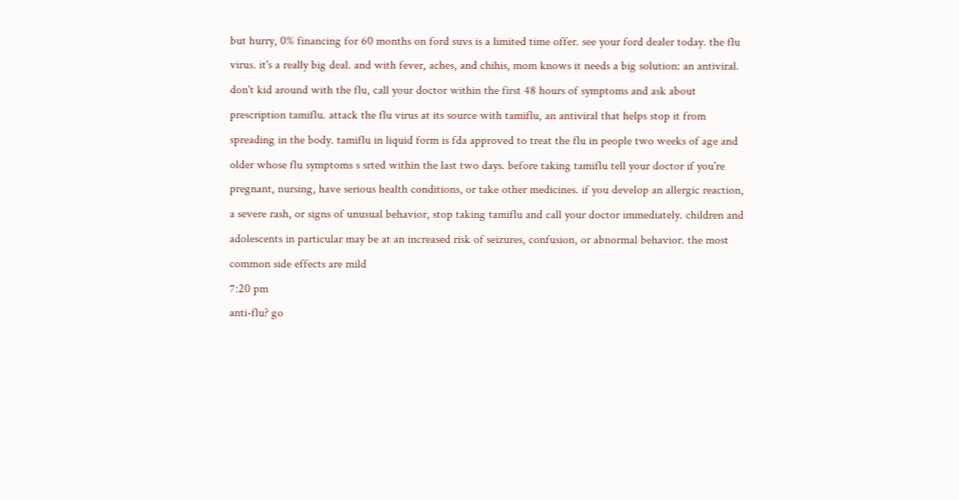but hurry, 0% financing for 60 months on ford suvs is a limited time offer. see your ford dealer today. the flu virus. it's a really big deal. and with fever, aches, and chihis, mom knows it needs a big solution: an antiviral. don't kid around with the flu, call your doctor within the first 48 hours of symptoms and ask about prescription tamiflu. attack the flu virus at its source with tamiflu, an antiviral that helps stop it from spreading in the body. tamiflu in liquid form is fda approved to treat the flu in people two weeks of age and older whose flu symptoms s srted within the last two days. before taking tamiflu tell your doctor if you're pregnant, nursing, have serious health conditions, or take other medicines. if you develop an allergic reaction, a severe rash, or signs of unusual behavior, stop taking tamiflu and call your doctor immediately. children and adolescents in particular may be at an increased risk of seizures, confusion, or abnormal behavior. the most common side effects are mild
7:20 pm
anti-flu? go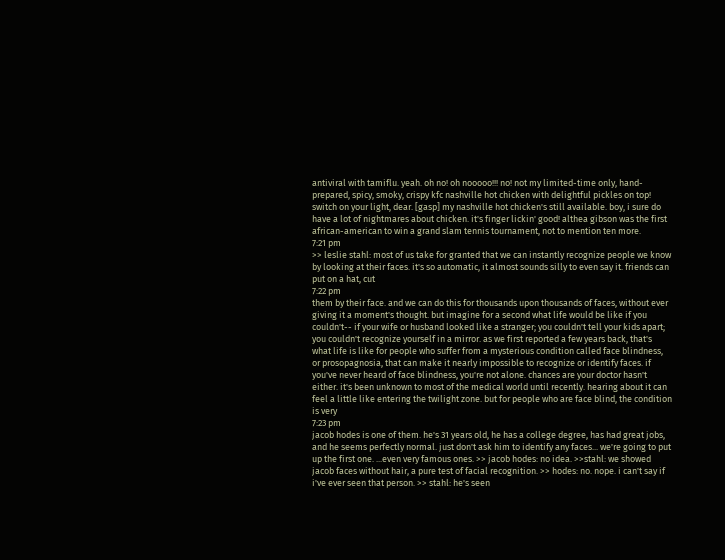antiviral with tamiflu. yeah. oh no! oh nooooo!!! no! not my limited-time only, hand-prepared, spicy, smoky, crispy kfc nashville hot chicken with delightful pickles on top! switch on your light, dear. [gasp] my nashville hot chicken's still available. boy, i sure do have a lot of nightmares about chicken. it's finger lickin' good! althea gibson was the first african-american to win a grand slam tennis tournament, not to mention ten more.
7:21 pm
>> leslie stahl: most of us take for granted that we can instantly recognize people we know by looking at their faces. it's so automatic, it almost sounds silly to even say it. friends can put on a hat, cut
7:22 pm
them by their face. and we can do this for thousands upon thousands of faces, without ever giving it a moment's thought. but imagine for a second what life would be like if you couldn't-- if your wife or husband looked like a stranger; you couldn't tell your kids apart; you couldn't recognize yourself in a mirror. as we first reported a few years back, that's what life is like for people who suffer from a mysterious condition called face blindness, or prosopagnosia, that can make it nearly impossible to recognize or identify faces. if you've never heard of face blindness, you're not alone. chances are your doctor hasn't either. it's been unknown to most of the medical world until recently. hearing about it can feel a little like entering the twilight zone. but for people who are face blind, the condition is very
7:23 pm
jacob hodes is one of them. he's 31 years old, he has a college degree, has had great jobs, and he seems perfectly normal. just don't ask him to identify any faces... we're going to put up the first one. ...even very famous ones. >> jacob hodes: no idea. >>stahl: we showed jacob faces without hair, a pure test of facial recognition. >> hodes: no. nope. i can't say if i've ever seen that person. >> stahl: he's seen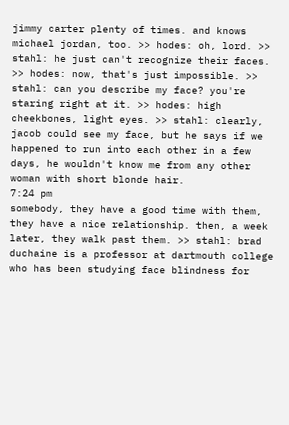jimmy carter plenty of times. and knows michael jordan, too. >> hodes: oh, lord. >> stahl: he just can't recognize their faces. >> hodes: now, that's just impossible. >> stahl: can you describe my face? you're staring right at it. >> hodes: high cheekbones, light eyes. >> stahl: clearly, jacob could see my face, but he says if we happened to run into each other in a few days, he wouldn't know me from any other woman with short blonde hair.
7:24 pm
somebody, they have a good time with them, they have a nice relationship. then, a week later, they walk past them. >> stahl: brad duchaine is a professor at dartmouth college who has been studying face blindness for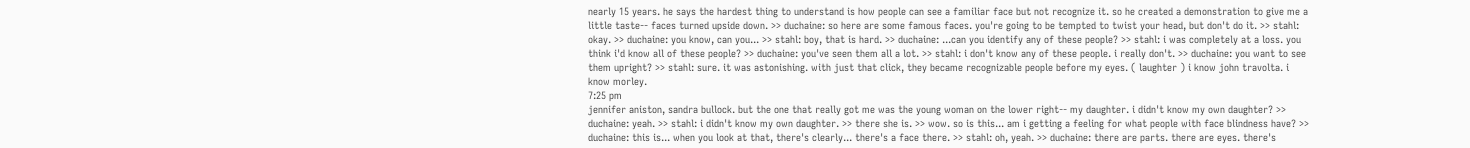nearly 15 years. he says the hardest thing to understand is how people can see a familiar face but not recognize it. so he created a demonstration to give me a little taste-- faces turned upside down. >> duchaine: so here are some famous faces. you're going to be tempted to twist your head, but don't do it. >> stahl: okay. >> duchaine: you know, can you... >> stahl: boy, that is hard. >> duchaine: ...can you identify any of these people? >> stahl: i was completely at a loss. you think i'd know all of these people? >> duchaine: you've seen them all a lot. >> stahl: i don't know any of these people. i really don't. >> duchaine: you want to see them upright? >> stahl: sure. it was astonishing. with just that click, they became recognizable people before my eyes. ( laughter ) i know john travolta. i know morley.
7:25 pm
jennifer aniston, sandra bullock. but the one that really got me was the young woman on the lower right-- my daughter. i didn't know my own daughter? >> duchaine: yeah. >> stahl: i didn't know my own daughter. >> there she is. >> wow. so is this... am i getting a feeling for what people with face blindness have? >> duchaine: this is... when you look at that, there's clearly... there's a face there. >> stahl: oh, yeah. >> duchaine: there are parts. there are eyes. there's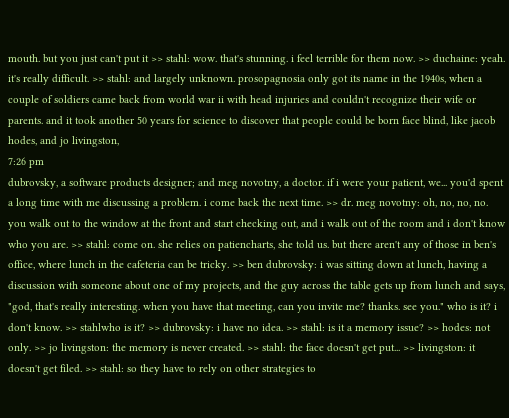mouth. but you just can't put it >> stahl: wow. that's stunning. i feel terrible for them now. >> duchaine: yeah. it's really difficult. >> stahl: and largely unknown. prosopagnosia only got its name in the 1940s, when a couple of soldiers came back from world war ii with head injuries and couldn't recognize their wife or parents. and it took another 50 years for science to discover that people could be born face blind, like jacob hodes, and jo livingston,
7:26 pm
dubrovsky, a software products designer; and meg novotny, a doctor. if i were your patient, we... you'd spent a long time with me discussing a problem. i come back the next time. >> dr. meg novotny: oh, no, no, no. you walk out to the window at the front and start checking out, and i walk out of the room and i don't know who you are. >> stahl: come on. she relies on patiencharts, she told us. but there aren't any of those in ben's office, where lunch in the cafeteria can be tricky. >> ben dubrovsky: i was sitting down at lunch, having a discussion with someone about one of my projects, and the guy across the table gets up from lunch and says, "god, that's really interesting. when you have that meeting, can you invite me? thanks. see you." who is it? i don't know. >> stahlwho is it? >> dubrovsky: i have no idea. >> stahl: is it a memory issue? >> hodes: not only. >> jo livingston: the memory is never created. >> stahl: the face doesn't get put... >> livingston: it doesn't get filed. >> stahl: so they have to rely on other strategies to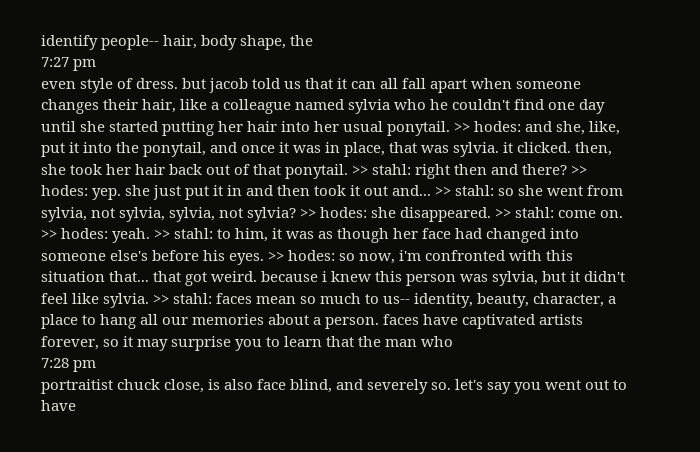identify people-- hair, body shape, the
7:27 pm
even style of dress. but jacob told us that it can all fall apart when someone changes their hair, like a colleague named sylvia who he couldn't find one day until she started putting her hair into her usual ponytail. >> hodes: and she, like, put it into the ponytail, and once it was in place, that was sylvia. it clicked. then, she took her hair back out of that ponytail. >> stahl: right then and there? >> hodes: yep. she just put it in and then took it out and... >> stahl: so she went from sylvia, not sylvia, sylvia, not sylvia? >> hodes: she disappeared. >> stahl: come on. >> hodes: yeah. >> stahl: to him, it was as though her face had changed into someone else's before his eyes. >> hodes: so now, i'm confronted with this situation that... that got weird. because i knew this person was sylvia, but it didn't feel like sylvia. >> stahl: faces mean so much to us-- identity, beauty, character, a place to hang all our memories about a person. faces have captivated artists forever, so it may surprise you to learn that the man who
7:28 pm
portraitist chuck close, is also face blind, and severely so. let's say you went out to have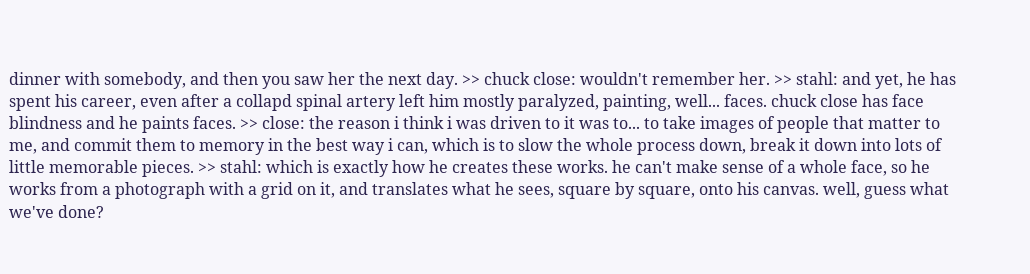dinner with somebody, and then you saw her the next day. >> chuck close: wouldn't remember her. >> stahl: and yet, he has spent his career, even after a collapd spinal artery left him mostly paralyzed, painting, well... faces. chuck close has face blindness and he paints faces. >> close: the reason i think i was driven to it was to... to take images of people that matter to me, and commit them to memory in the best way i can, which is to slow the whole process down, break it down into lots of little memorable pieces. >> stahl: which is exactly how he creates these works. he can't make sense of a whole face, so he works from a photograph with a grid on it, and translates what he sees, square by square, onto his canvas. well, guess what we've done?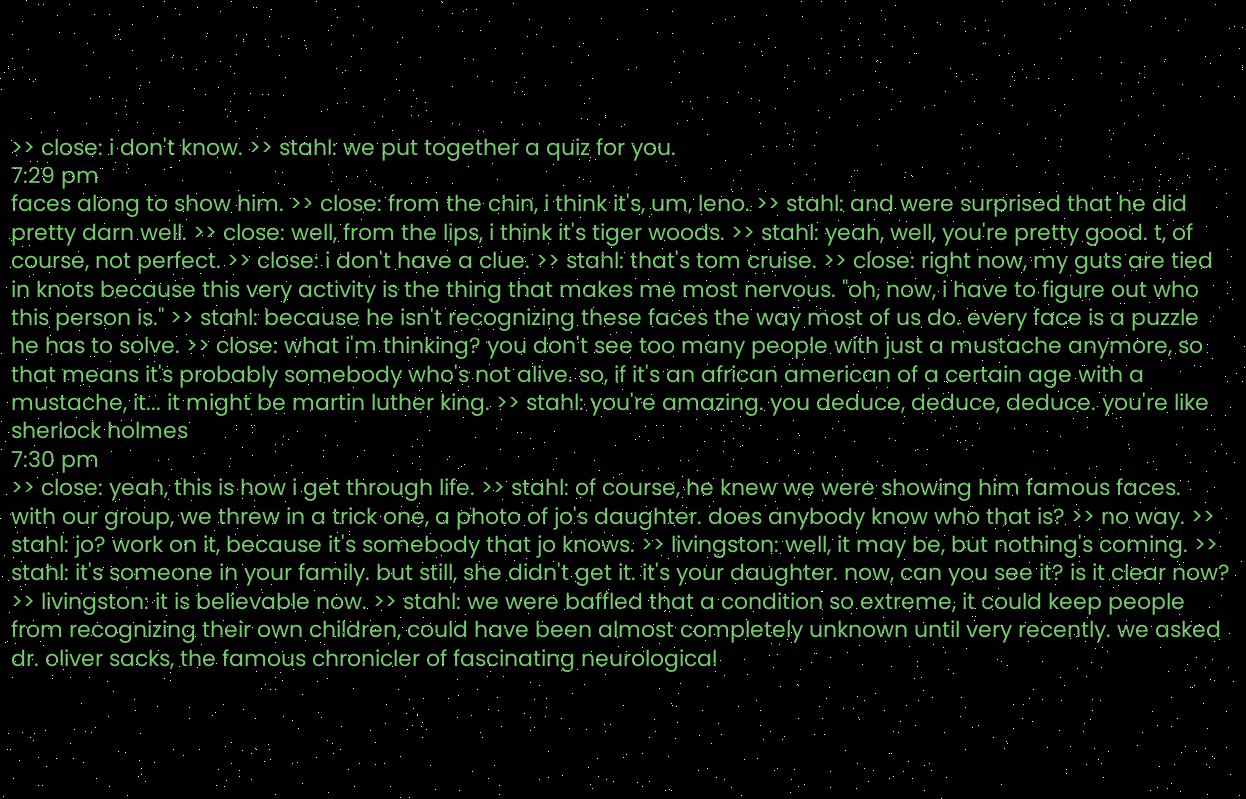>> close: i don't know. >> stahl: we put together a quiz for you.
7:29 pm
faces along to show him. >> close: from the chin, i think it's, um, leno. >> stahl: and were surprised that he did pretty darn well. >> close: well, from the lips, i think it's tiger woods. >> stahl: yeah, well, you're pretty good. t, of course, not perfect. >> close: i don't have a clue. >> stahl: that's tom cruise. >> close: right now, my guts are tied in knots because this very activity is the thing that makes me most nervous. "oh, now, i have to figure out who this person is." >> stahl: because he isn't recognizing these faces the way most of us do. every face is a puzzle he has to solve. >> close: what i'm thinking? you don't see too many people with just a mustache anymore, so that means it's probably somebody who's not alive. so, if it's an african american of a certain age with a mustache, it... it might be martin luther king. >> stahl: you're amazing. you deduce, deduce, deduce. you're like sherlock holmes
7:30 pm
>> close: yeah, this is how i get through life. >> stahl: of course, he knew we were showing him famous faces. with our group, we threw in a trick one, a photo of jo's daughter. does anybody know who that is? >> no way. >> stahl: jo? work on it, because it's somebody that jo knows. >> livingston: well, it may be, but nothing's coming. >> stahl: it's someone in your family. but still, she didn't get it. it's your daughter. now, can you see it? is it clear now? >> livingston: it is believable now. >> stahl: we were baffled that a condition so extreme, it could keep people from recognizing their own children, could have been almost completely unknown until very recently. we asked dr. oliver sacks, the famous chronicler of fascinating neurological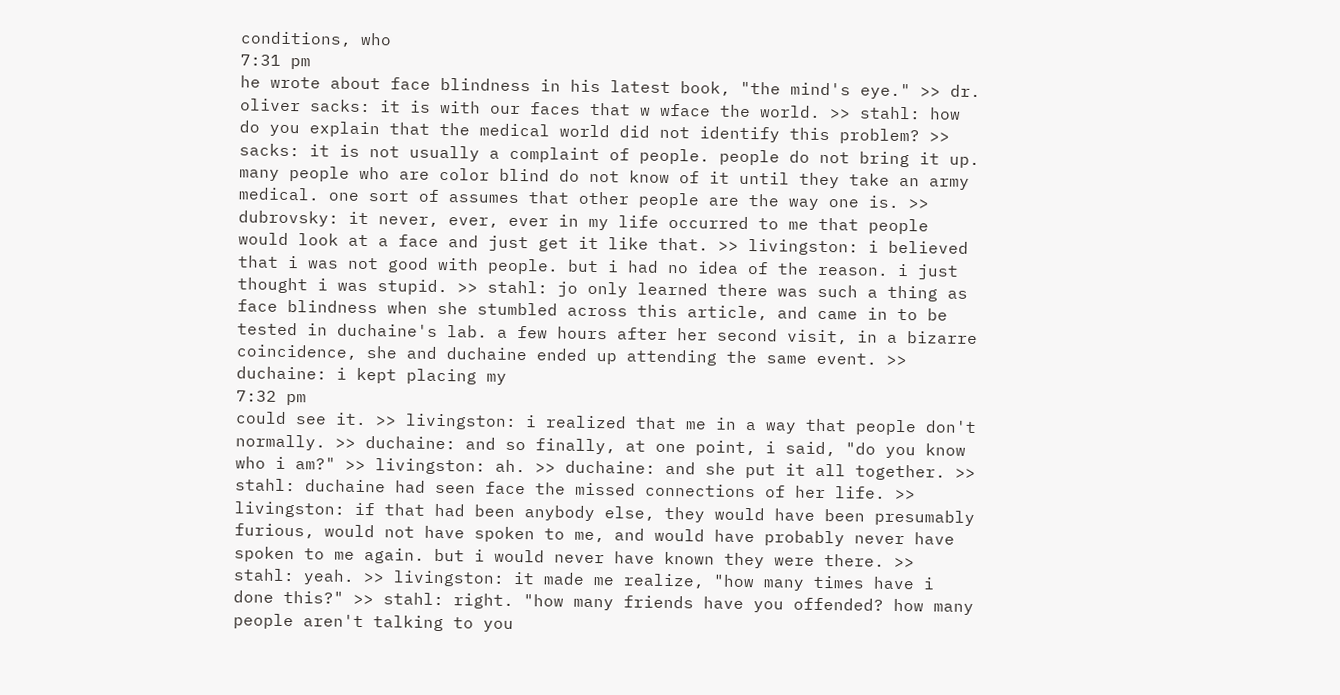conditions, who
7:31 pm
he wrote about face blindness in his latest book, "the mind's eye." >> dr. oliver sacks: it is with our faces that w wface the world. >> stahl: how do you explain that the medical world did not identify this problem? >> sacks: it is not usually a complaint of people. people do not bring it up. many people who are color blind do not know of it until they take an army medical. one sort of assumes that other people are the way one is. >> dubrovsky: it never, ever, ever in my life occurred to me that people would look at a face and just get it like that. >> livingston: i believed that i was not good with people. but i had no idea of the reason. i just thought i was stupid. >> stahl: jo only learned there was such a thing as face blindness when she stumbled across this article, and came in to be tested in duchaine's lab. a few hours after her second visit, in a bizarre coincidence, she and duchaine ended up attending the same event. >> duchaine: i kept placing my
7:32 pm
could see it. >> livingston: i realized that me in a way that people don't normally. >> duchaine: and so finally, at one point, i said, "do you know who i am?" >> livingston: ah. >> duchaine: and she put it all together. >> stahl: duchaine had seen face the missed connections of her life. >> livingston: if that had been anybody else, they would have been presumably furious, would not have spoken to me, and would have probably never have spoken to me again. but i would never have known they were there. >> stahl: yeah. >> livingston: it made me realize, "how many times have i done this?" >> stahl: right. "how many friends have you offended? how many people aren't talking to you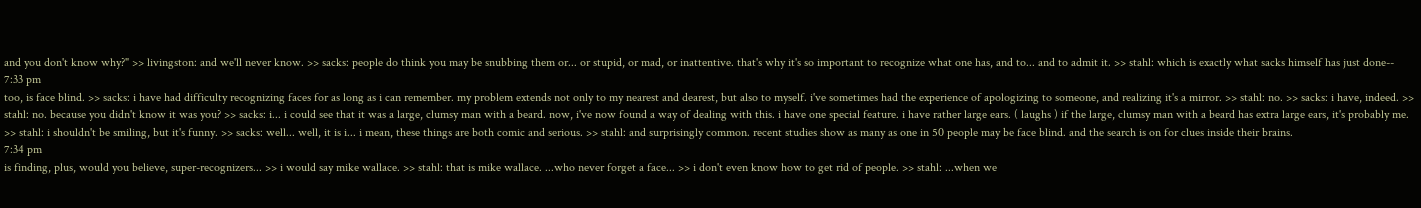and you don't know why?" >> livingston: and we'll never know. >> sacks: people do think you may be snubbing them or... or stupid, or mad, or inattentive. that's why it's so important to recognize what one has, and to... and to admit it. >> stahl: which is exactly what sacks himself has just done--
7:33 pm
too, is face blind. >> sacks: i have had difficulty recognizing faces for as long as i can remember. my problem extends not only to my nearest and dearest, but also to myself. i've sometimes had the experience of apologizing to someone, and realizing it's a mirror. >> stahl: no. >> sacks: i have, indeed. >> stahl: no. because you didn't know it was you? >> sacks: i... i could see that it was a large, clumsy man with a beard. now, i've now found a way of dealing with this. i have one special feature. i have rather large ears. ( laughs ) if the large, clumsy man with a beard has extra large ears, it's probably me. >> stahl: i shouldn't be smiling, but it's funny. >> sacks: well... well, it is i... i mean, these things are both comic and serious. >> stahl: and surprisingly common. recent studies show as many as one in 50 people may be face blind. and the search is on for clues inside their brains.
7:34 pm
is finding, plus, would you believe, super-recognizers... >> i would say mike wallace. >> stahl: that is mike wallace. ...who never forget a face... >> i don't even know how to get rid of people. >> stahl: ...when we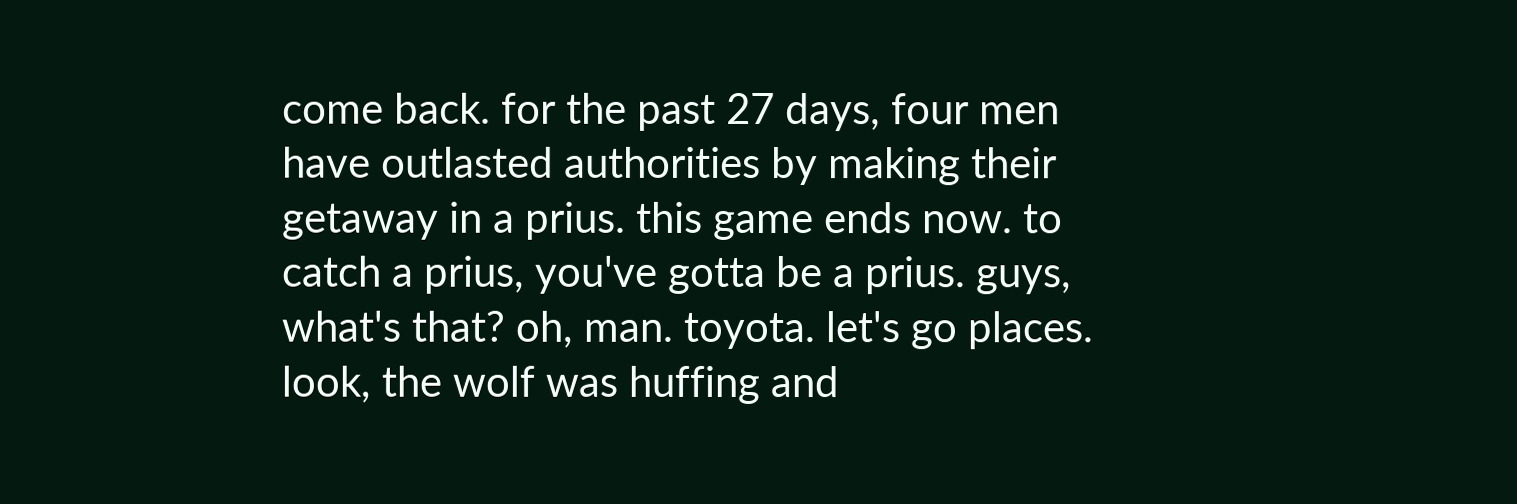come back. for the past 27 days, four men have outlasted authorities by making their getaway in a prius. this game ends now. to catch a prius, you've gotta be a prius. guys, what's that? oh, man. toyota. let's go places. look, the wolf was huffing and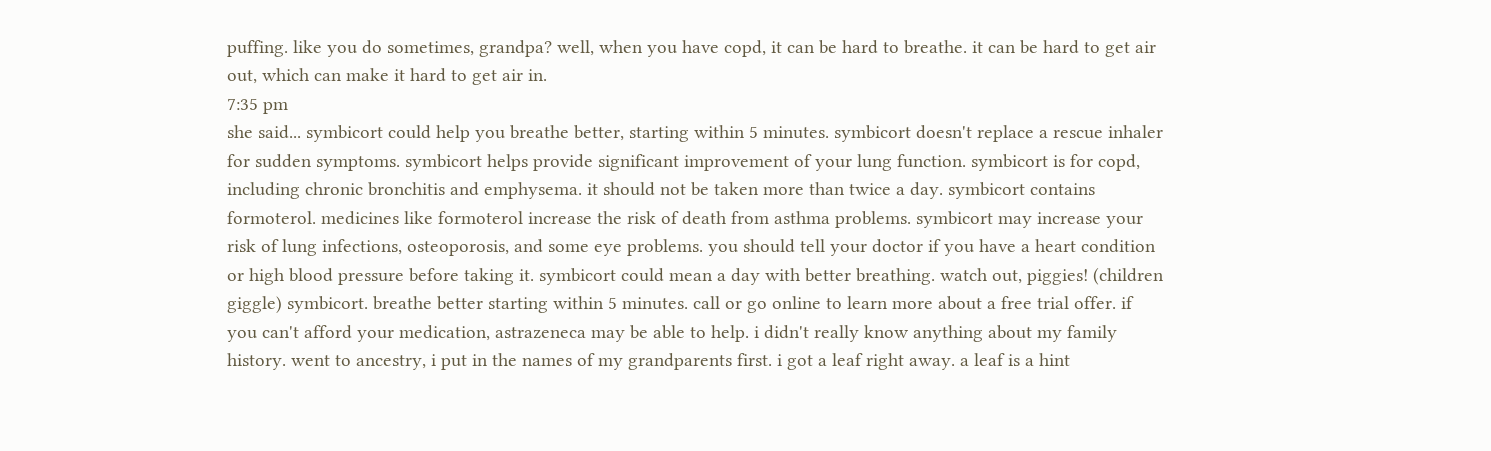puffing. like you do sometimes, grandpa? well, when you have copd, it can be hard to breathe. it can be hard to get air out, which can make it hard to get air in.
7:35 pm
she said... symbicort could help you breathe better, starting within 5 minutes. symbicort doesn't replace a rescue inhaler for sudden symptoms. symbicort helps provide significant improvement of your lung function. symbicort is for copd, including chronic bronchitis and emphysema. it should not be taken more than twice a day. symbicort contains formoterol. medicines like formoterol increase the risk of death from asthma problems. symbicort may increase your risk of lung infections, osteoporosis, and some eye problems. you should tell your doctor if you have a heart condition or high blood pressure before taking it. symbicort could mean a day with better breathing. watch out, piggies! (children giggle) symbicort. breathe better starting within 5 minutes. call or go online to learn more about a free trial offer. if you can't afford your medication, astrazeneca may be able to help. i didn't really know anything about my family history. went to ancestry, i put in the names of my grandparents first. i got a leaf right away. a leaf is a hint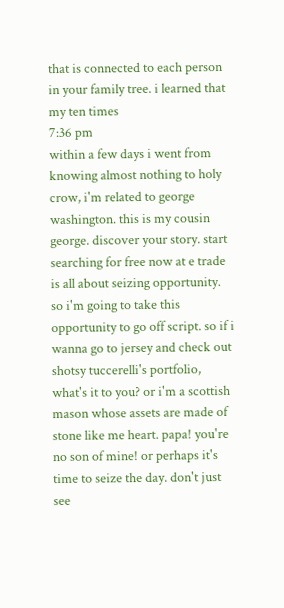that is connected to each person in your family tree. i learned that my ten times
7:36 pm
within a few days i went from knowing almost nothing to holy crow, i'm related to george washington. this is my cousin george. discover your story. start searching for free now at e trade is all about seizing opportunity. so i'm going to take this opportunity to go off script. so if i wanna go to jersey and check out shotsy tuccerelli's portfolio, what's it to you? or i'm a scottish mason whose assets are made of stone like me heart. papa! you're no son of mine! or perhaps it's time to seize the day. don't just see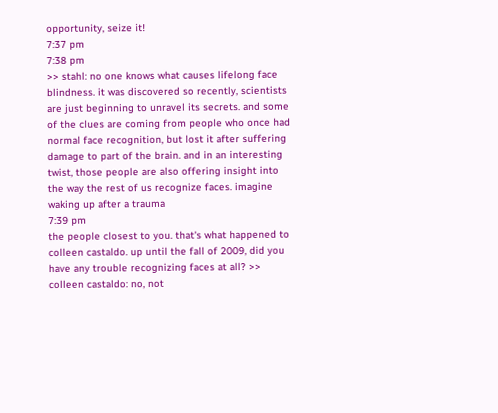opportunity, seize it!
7:37 pm
7:38 pm
>> stahl: no one knows what causes lifelong face blindness. it was discovered so recently, scientists are just beginning to unravel its secrets. and some of the clues are coming from people who once had normal face recognition, but lost it after suffering damage to part of the brain. and in an interesting twist, those people are also offering insight into the way the rest of us recognize faces. imagine waking up after a trauma
7:39 pm
the people closest to you. that's what happened to colleen castaldo. up until the fall of 2009, did you have any trouble recognizing faces at all? >> colleen castaldo: no, not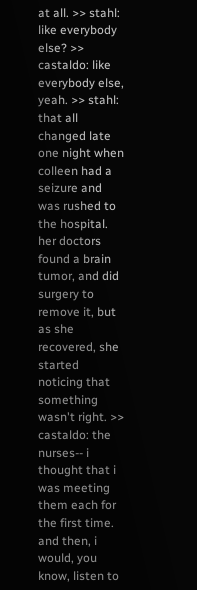at all. >> stahl: like everybody else? >> castaldo: like everybody else, yeah. >> stahl: that all changed late one night when colleen had a seizure and was rushed to the hospital. her doctors found a brain tumor, and did surgery to remove it, but as she recovered, she started noticing that something wasn't right. >> castaldo: the nurses-- i thought that i was meeting them each for the first time. and then, i would, you know, listen to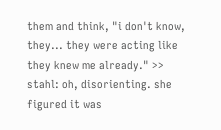them and think, "i don't know, they... they were acting like they knew me already." >> stahl: oh, disorienting. she figured it was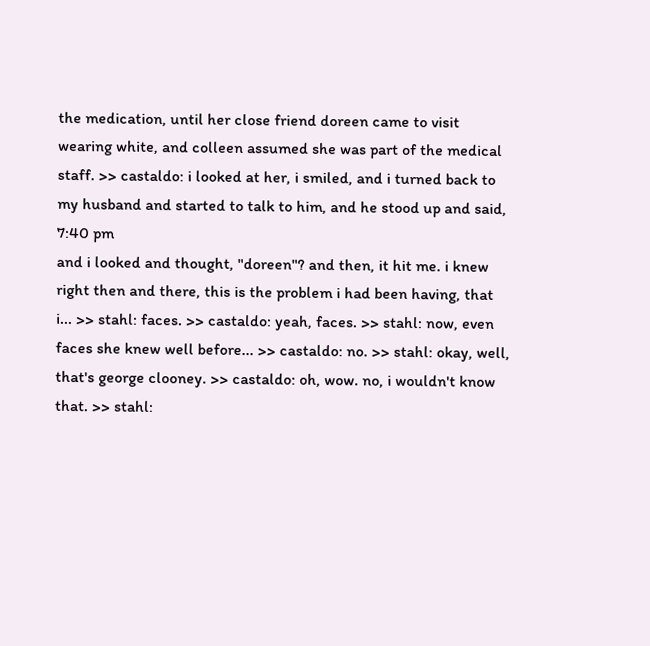the medication, until her close friend doreen came to visit wearing white, and colleen assumed she was part of the medical staff. >> castaldo: i looked at her, i smiled, and i turned back to my husband and started to talk to him, and he stood up and said,
7:40 pm
and i looked and thought, "doreen"? and then, it hit me. i knew right then and there, this is the problem i had been having, that i... >> stahl: faces. >> castaldo: yeah, faces. >> stahl: now, even faces she knew well before... >> castaldo: no. >> stahl: okay, well, that's george clooney. >> castaldo: oh, wow. no, i wouldn't know that. >> stahl: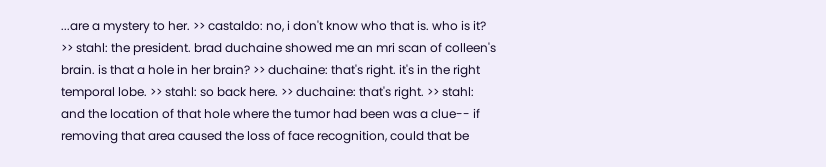...are a mystery to her. >> castaldo: no, i don't know who that is. who is it? >> stahl: the president. brad duchaine showed me an mri scan of colleen's brain. is that a hole in her brain? >> duchaine: that's right. it's in the right temporal lobe. >> stahl: so back here. >> duchaine: that's right. >> stahl: and the location of that hole where the tumor had been was a clue-- if removing that area caused the loss of face recognition, could that be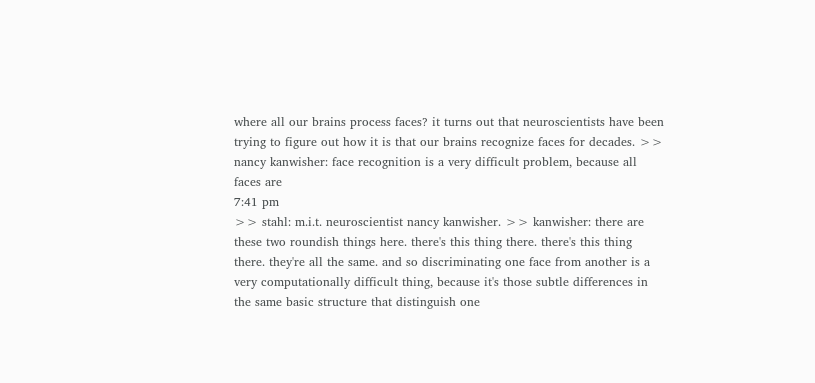where all our brains process faces? it turns out that neuroscientists have been trying to figure out how it is that our brains recognize faces for decades. >> nancy kanwisher: face recognition is a very difficult problem, because all faces are
7:41 pm
>> stahl: m.i.t. neuroscientist nancy kanwisher. >> kanwisher: there are these two roundish things here. there's this thing there. there's this thing there. they're all the same. and so discriminating one face from another is a very computationally difficult thing, because it's those subtle differences in the same basic structure that distinguish one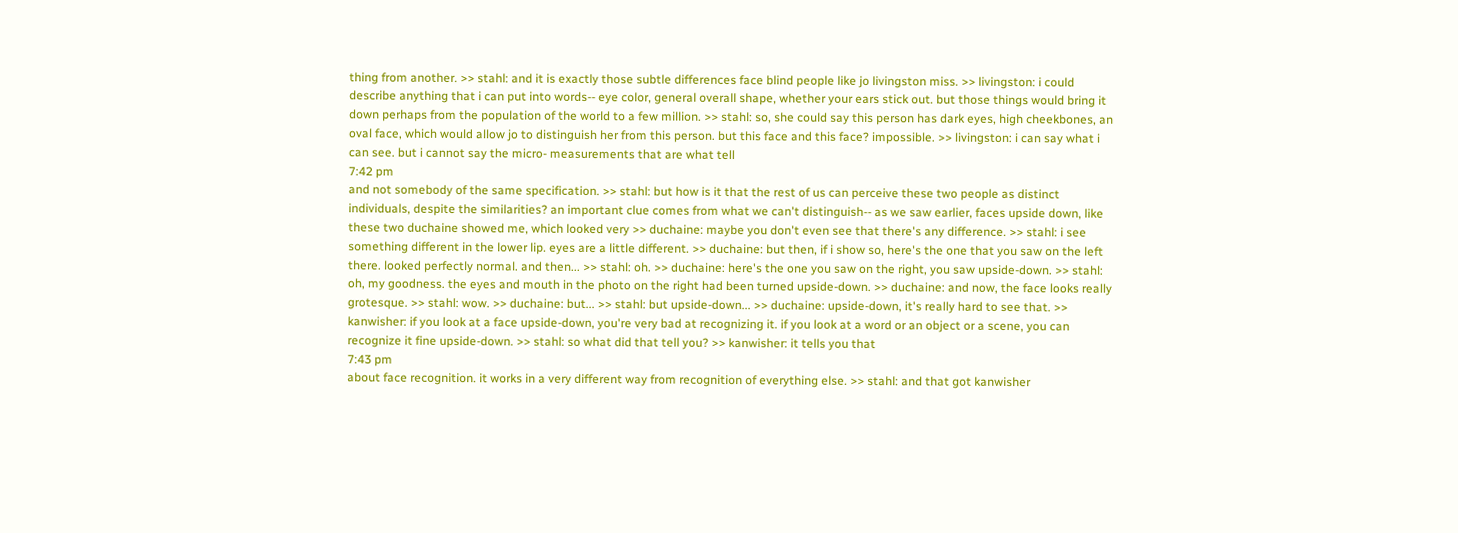thing from another. >> stahl: and it is exactly those subtle differences face blind people like jo livingston miss. >> livingston: i could describe anything that i can put into words-- eye color, general overall shape, whether your ears stick out. but those things would bring it down perhaps from the population of the world to a few million. >> stahl: so, she could say this person has dark eyes, high cheekbones, an oval face, which would allow jo to distinguish her from this person. but this face and this face? impossible. >> livingston: i can say what i can see. but i cannot say the micro- measurements that are what tell
7:42 pm
and not somebody of the same specification. >> stahl: but how is it that the rest of us can perceive these two people as distinct individuals, despite the similarities? an important clue comes from what we can't distinguish-- as we saw earlier, faces upside down, like these two duchaine showed me, which looked very >> duchaine: maybe you don't even see that there's any difference. >> stahl: i see something different in the lower lip. eyes are a little different. >> duchaine: but then, if i show so, here's the one that you saw on the left there. looked perfectly normal. and then... >> stahl: oh. >> duchaine: here's the one you saw on the right, you saw upside-down. >> stahl: oh, my goodness. the eyes and mouth in the photo on the right had been turned upside-down. >> duchaine: and now, the face looks really grotesque. >> stahl: wow. >> duchaine: but... >> stahl: but upside-down... >> duchaine: upside-down, it's really hard to see that. >> kanwisher: if you look at a face upside-down, you're very bad at recognizing it. if you look at a word or an object or a scene, you can recognize it fine upside-down. >> stahl: so what did that tell you? >> kanwisher: it tells you that
7:43 pm
about face recognition. it works in a very different way from recognition of everything else. >> stahl: and that got kanwisher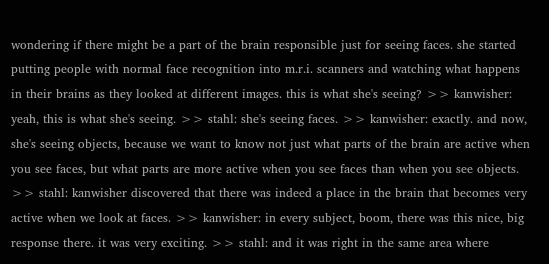wondering if there might be a part of the brain responsible just for seeing faces. she started putting people with normal face recognition into m.r.i. scanners and watching what happens in their brains as they looked at different images. this is what she's seeing? >> kanwisher: yeah, this is what she's seeing. >> stahl: she's seeing faces. >> kanwisher: exactly. and now, she's seeing objects, because we want to know not just what parts of the brain are active when you see faces, but what parts are more active when you see faces than when you see objects. >> stahl: kanwisher discovered that there was indeed a place in the brain that becomes very active when we look at faces. >> kanwisher: in every subject, boom, there was this nice, big response there. it was very exciting. >> stahl: and it was right in the same area where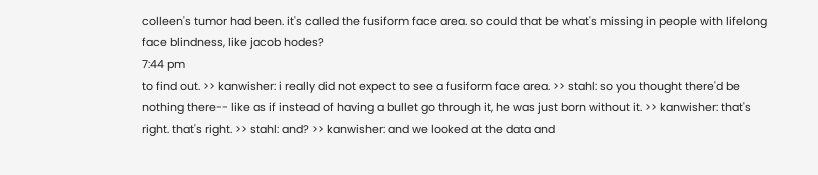colleen's tumor had been. it's called the fusiform face area. so could that be what's missing in people with lifelong face blindness, like jacob hodes?
7:44 pm
to find out. >> kanwisher: i really did not expect to see a fusiform face area. >> stahl: so you thought there'd be nothing there-- like as if instead of having a bullet go through it, he was just born without it. >> kanwisher: that's right. that's right. >> stahl: and? >> kanwisher: and we looked at the data and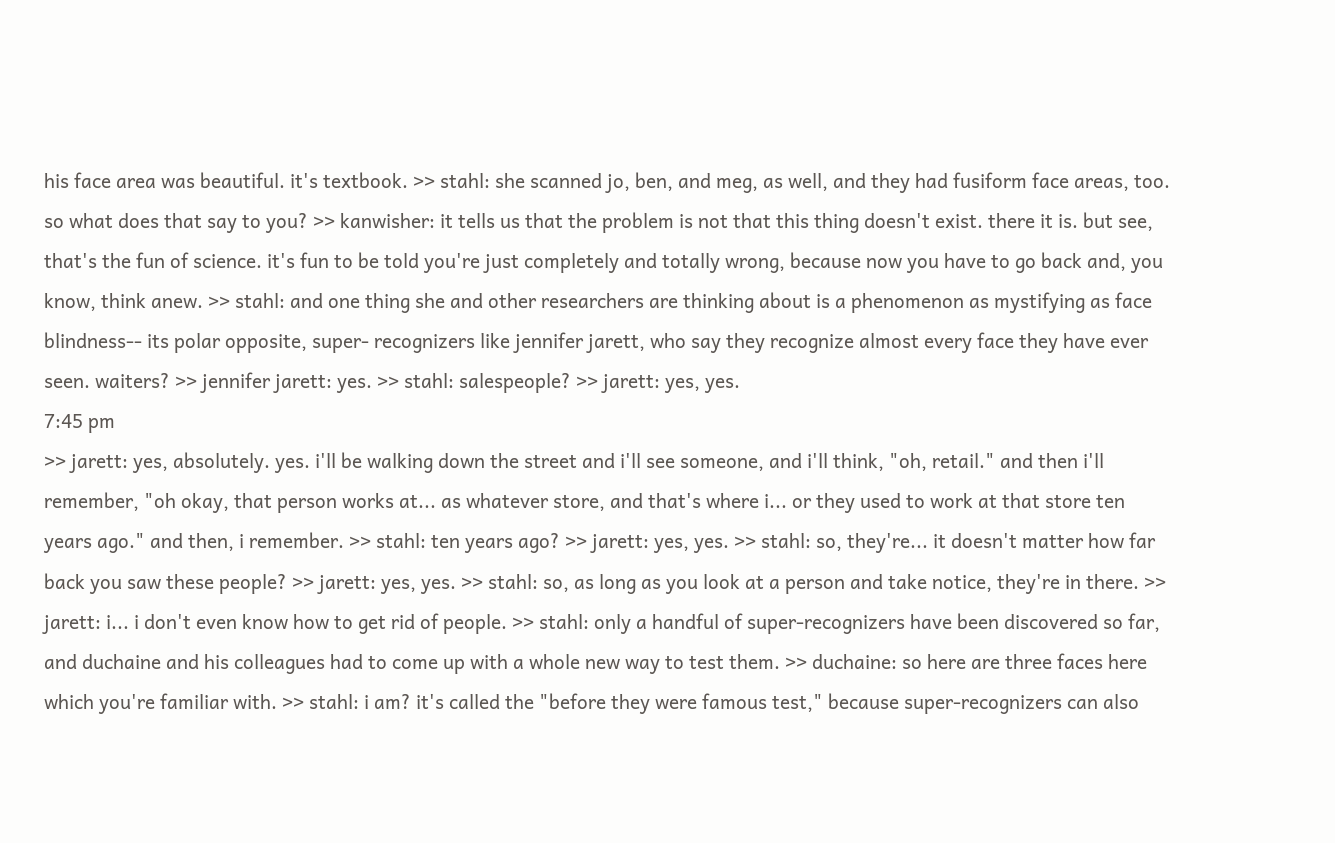his face area was beautiful. it's textbook. >> stahl: she scanned jo, ben, and meg, as well, and they had fusiform face areas, too. so what does that say to you? >> kanwisher: it tells us that the problem is not that this thing doesn't exist. there it is. but see, that's the fun of science. it's fun to be told you're just completely and totally wrong, because now you have to go back and, you know, think anew. >> stahl: and one thing she and other researchers are thinking about is a phenomenon as mystifying as face blindness-- its polar opposite, super- recognizers like jennifer jarett, who say they recognize almost every face they have ever seen. waiters? >> jennifer jarett: yes. >> stahl: salespeople? >> jarett: yes, yes.
7:45 pm
>> jarett: yes, absolutely. yes. i'll be walking down the street and i'll see someone, and i'll think, "oh, retail." and then i'll remember, "oh okay, that person works at... as whatever store, and that's where i... or they used to work at that store ten years ago." and then, i remember. >> stahl: ten years ago? >> jarett: yes, yes. >> stahl: so, they're... it doesn't matter how far back you saw these people? >> jarett: yes, yes. >> stahl: so, as long as you look at a person and take notice, they're in there. >> jarett: i... i don't even know how to get rid of people. >> stahl: only a handful of super-recognizers have been discovered so far, and duchaine and his colleagues had to come up with a whole new way to test them. >> duchaine: so here are three faces here which you're familiar with. >> stahl: i am? it's called the "before they were famous test," because super-recognizers can also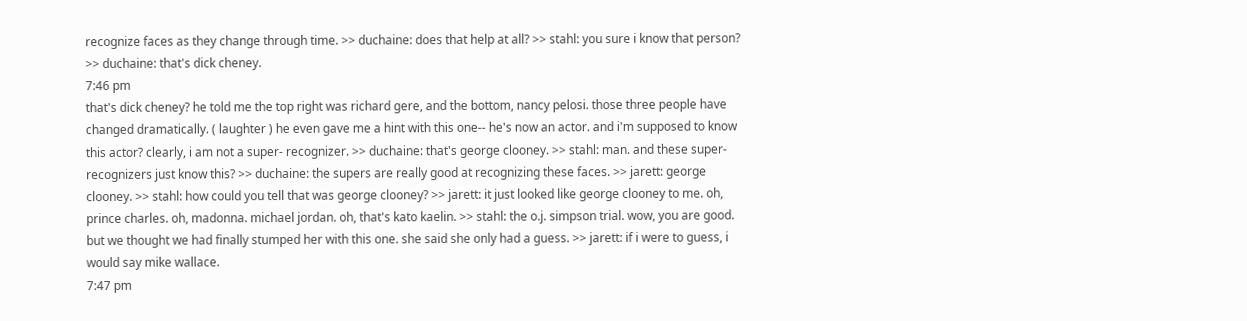recognize faces as they change through time. >> duchaine: does that help at all? >> stahl: you sure i know that person? >> duchaine: that's dick cheney.
7:46 pm
that's dick cheney? he told me the top right was richard gere, and the bottom, nancy pelosi. those three people have changed dramatically. ( laughter ) he even gave me a hint with this one-- he's now an actor. and i'm supposed to know this actor? clearly, i am not a super- recognizer. >> duchaine: that's george clooney. >> stahl: man. and these super-recognizers just know this? >> duchaine: the supers are really good at recognizing these faces. >> jarett: george clooney. >> stahl: how could you tell that was george clooney? >> jarett: it just looked like george clooney to me. oh, prince charles. oh, madonna. michael jordan. oh, that's kato kaelin. >> stahl: the o.j. simpson trial. wow, you are good. but we thought we had finally stumped her with this one. she said she only had a guess. >> jarett: if i were to guess, i would say mike wallace.
7:47 pm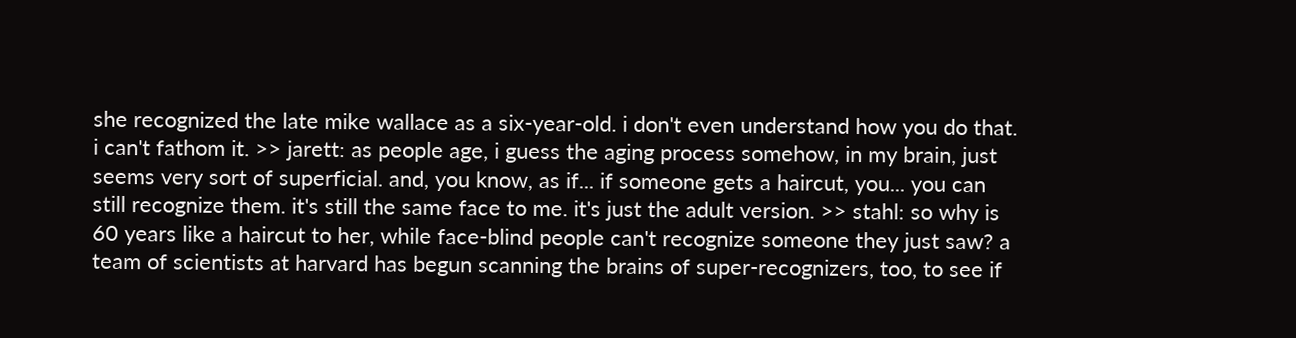she recognized the late mike wallace as a six-year-old. i don't even understand how you do that. i can't fathom it. >> jarett: as people age, i guess the aging process somehow, in my brain, just seems very sort of superficial. and, you know, as if... if someone gets a haircut, you... you can still recognize them. it's still the same face to me. it's just the adult version. >> stahl: so why is 60 years like a haircut to her, while face-blind people can't recognize someone they just saw? a team of scientists at harvard has begun scanning the brains of super-recognizers, too, to see if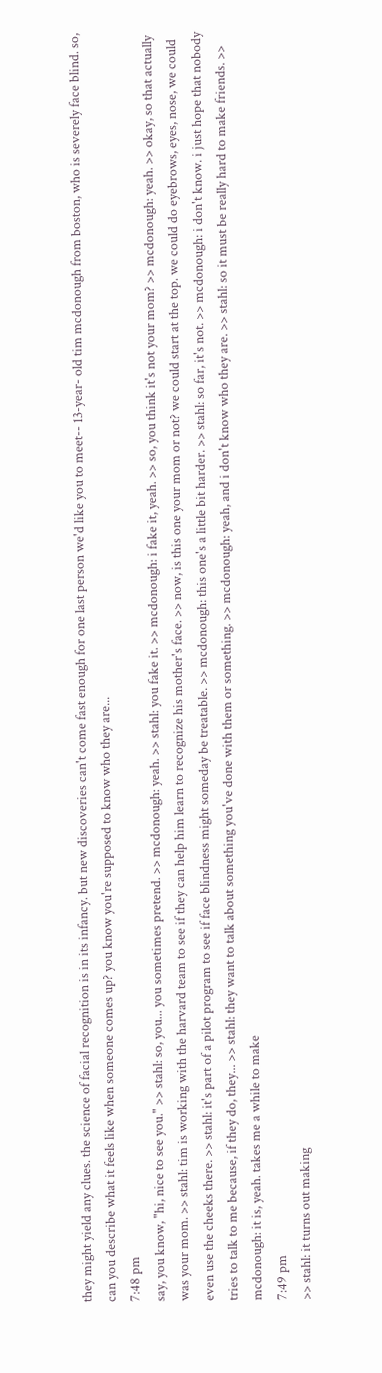they might yield any clues. the science of facial recognition is in its infancy. but new discoveries can't come fast enough for one last person we'd like you to meet-- 13-year- old tim mcdonough from boston, who is severely face blind. so, can you describe what it feels like when someone comes up? you know you're supposed to know who they are...
7:48 pm
say, you know, "hi, nice to see you." >> stahl: so, you... you sometimes pretend. >> mcdonough: yeah. >> stahl: you fake it. >> mcdonough: i fake it, yeah. >> so, you think it's not your mom? >> mcdonough: yeah. >> okay, so that actually was your mom. >> stahl: tim is working with the harvard team to see if they can help him learn to recognize his mother's face. >> now, is this one your mom or not? we could start at the top. we could do eyebrows, eyes, nose, we could even use the cheeks there. >> stahl: it's part of a pilot program to see if face blindness might someday be treatable. >> mcdonough: this one's a little bit harder. >> stahl: so far, it's not. >> mcdonough: i don't know. i just hope that nobody tries to talk to me because, if they do, they... >> stahl: they want to talk about something you've done with them or something. >> mcdonough: yeah, and i don't know who they are. >> stahl: so it must be really hard to make friends. >> mcdonough: it is, yeah. takes me a while to make
7:49 pm
>> stahl: it turns out making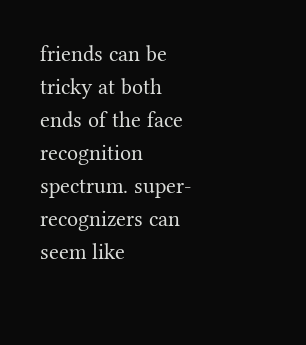friends can be tricky at both ends of the face recognition spectrum. super-recognizers can seem like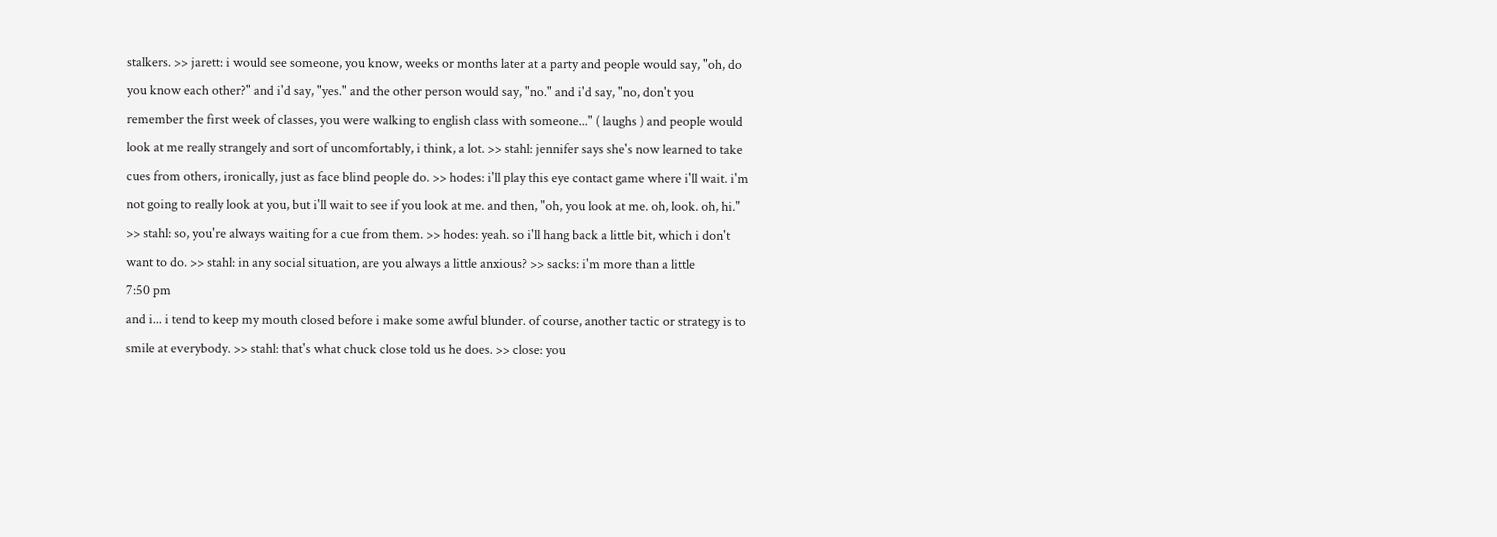stalkers. >> jarett: i would see someone, you know, weeks or months later at a party and people would say, "oh, do you know each other?" and i'd say, "yes." and the other person would say, "no." and i'd say, "no, don't you remember the first week of classes, you were walking to english class with someone..." ( laughs ) and people would look at me really strangely and sort of uncomfortably, i think, a lot. >> stahl: jennifer says she's now learned to take cues from others, ironically, just as face blind people do. >> hodes: i'll play this eye contact game where i'll wait. i'm not going to really look at you, but i'll wait to see if you look at me. and then, "oh, you look at me. oh, look. oh, hi." >> stahl: so, you're always waiting for a cue from them. >> hodes: yeah. so i'll hang back a little bit, which i don't want to do. >> stahl: in any social situation, are you always a little anxious? >> sacks: i'm more than a little
7:50 pm
and i... i tend to keep my mouth closed before i make some awful blunder. of course, another tactic or strategy is to smile at everybody. >> stahl: that's what chuck close told us he does. >> close: you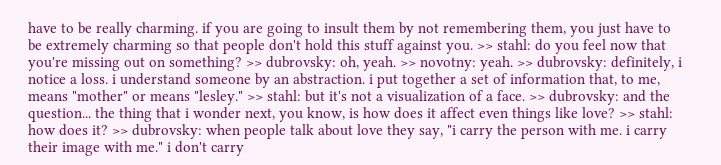have to be really charming. if you are going to insult them by not remembering them, you just have to be extremely charming so that people don't hold this stuff against you. >> stahl: do you feel now that you're missing out on something? >> dubrovsky: oh, yeah. >> novotny: yeah. >> dubrovsky: definitely, i notice a loss. i understand someone by an abstraction. i put together a set of information that, to me, means "mother" or means "lesley." >> stahl: but it's not a visualization of a face. >> dubrovsky: and the question... the thing that i wonder next, you know, is how does it affect even things like love? >> stahl: how does it? >> dubrovsky: when people talk about love they say, "i carry the person with me. i carry their image with me." i don't carry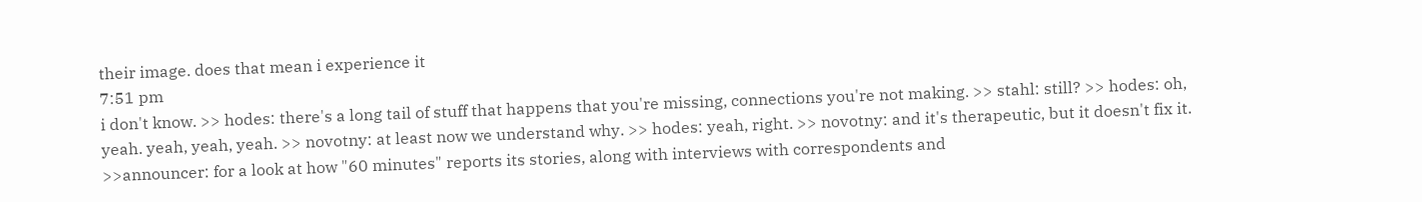their image. does that mean i experience it
7:51 pm
i don't know. >> hodes: there's a long tail of stuff that happens that you're missing, connections you're not making. >> stahl: still? >> hodes: oh, yeah. yeah, yeah, yeah. >> novotny: at least now we understand why. >> hodes: yeah, right. >> novotny: and it's therapeutic, but it doesn't fix it. >>announcer: for a look at how "60 minutes" reports its stories, along with interviews with correspondents and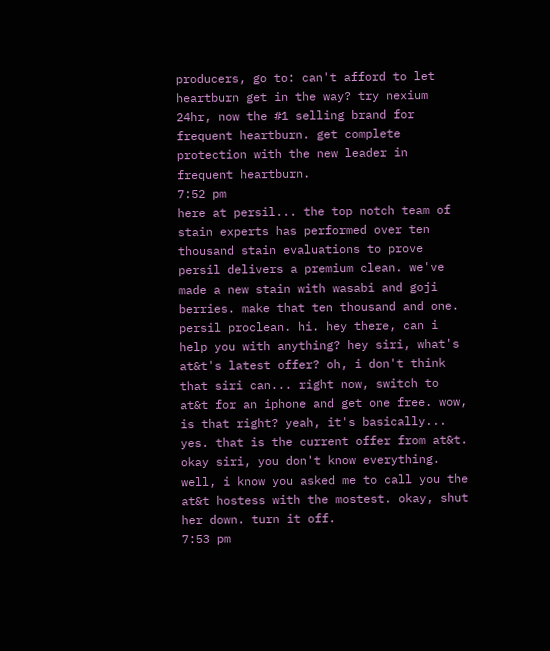producers, go to: can't afford to let heartburn get in the way? try nexium 24hr, now the #1 selling brand for frequent heartburn. get complete protection with the new leader in frequent heartburn.
7:52 pm
here at persil... the top notch team of stain experts has performed over ten thousand stain evaluations to prove persil delivers a premium clean. we've made a new stain with wasabi and goji berries. make that ten thousand and one. persil proclean. hi. hey there, can i help you with anything? hey siri, what's at&t's latest offer? oh, i don't think that siri can... right now, switch to at&t for an iphone and get one free. wow, is that right? yeah, it's basically... yes. that is the current offer from at&t. okay siri, you don't know everything. well, i know you asked me to call you the at&t hostess with the mostest. okay, shut her down. turn it off.
7:53 pm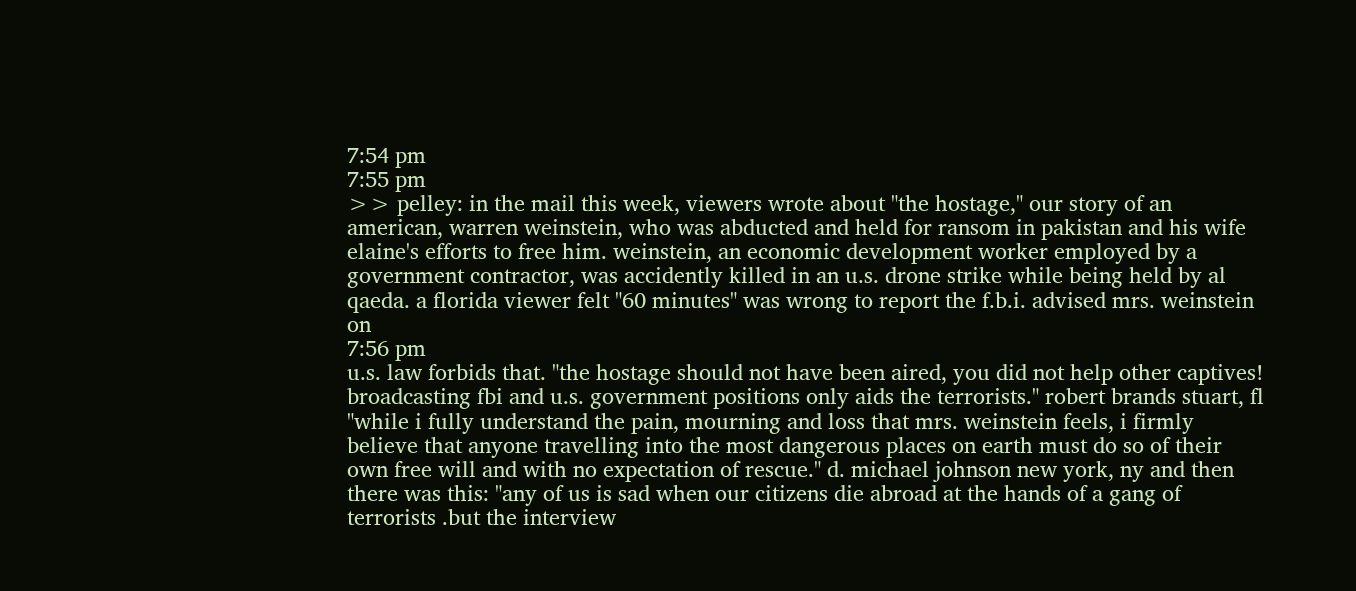7:54 pm
7:55 pm
>> pelley: in the mail this week, viewers wrote about "the hostage," our story of an american, warren weinstein, who was abducted and held for ransom in pakistan and his wife elaine's efforts to free him. weinstein, an economic development worker employed by a government contractor, was accidently killed in an u.s. drone strike while being held by al qaeda. a florida viewer felt "60 minutes" was wrong to report the f.b.i. advised mrs. weinstein on
7:56 pm
u.s. law forbids that. "the hostage should not have been aired, you did not help other captives! broadcasting fbi and u.s. government positions only aids the terrorists." robert brands stuart, fl "while i fully understand the pain, mourning and loss that mrs. weinstein feels, i firmly believe that anyone travelling into the most dangerous places on earth must do so of their own free will and with no expectation of rescue." d. michael johnson new york, ny and then there was this: "any of us is sad when our citizens die abroad at the hands of a gang of terrorists .but the interview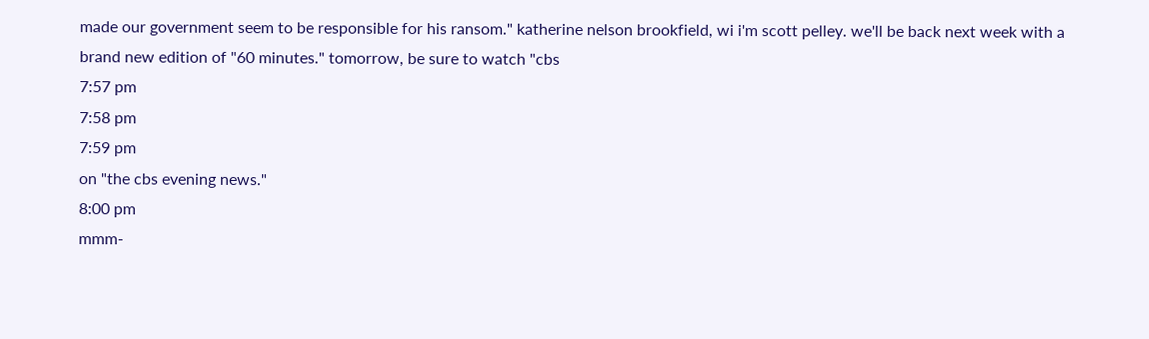made our government seem to be responsible for his ransom." katherine nelson brookfield, wi i'm scott pelley. we'll be back next week with a brand new edition of "60 minutes." tomorrow, be sure to watch "cbs
7:57 pm
7:58 pm
7:59 pm
on "the cbs evening news."
8:00 pm
mmm-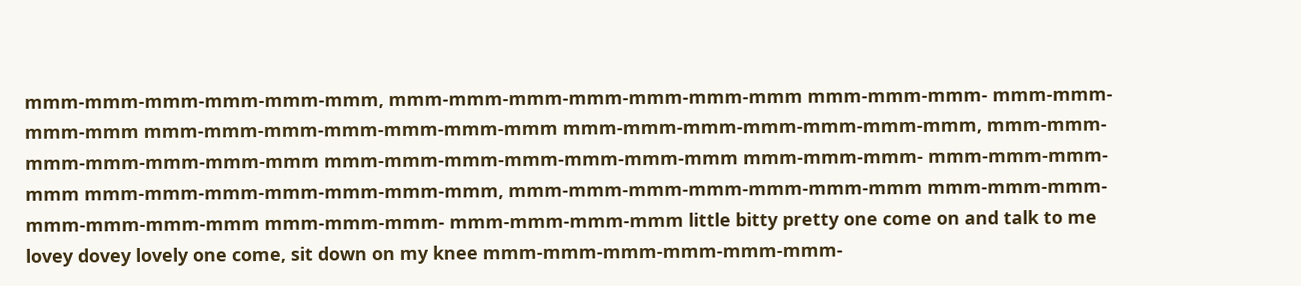mmm-mmm-mmm-mmm-mmm-mmm, mmm-mmm-mmm-mmm-mmm-mmm-mmm mmm-mmm-mmm- mmm-mmm-mmm-mmm mmm-mmm-mmm-mmm-mmm-mmm-mmm mmm-mmm-mmm-mmm-mmm-mmm-mmm, mmm-mmm-mmm-mmm-mmm-mmm-mmm mmm-mmm-mmm-mmm-mmm-mmm-mmm mmm-mmm-mmm- mmm-mmm-mmm-mmm mmm-mmm-mmm-mmm-mmm-mmm-mmm, mmm-mmm-mmm-mmm-mmm-mmm-mmm mmm-mmm-mmm-mmm-mmm-mmm-mmm mmm-mmm-mmm- mmm-mmm-mmm-mmm little bitty pretty one come on and talk to me lovey dovey lovely one come, sit down on my knee mmm-mmm-mmm-mmm-mmm-mmm-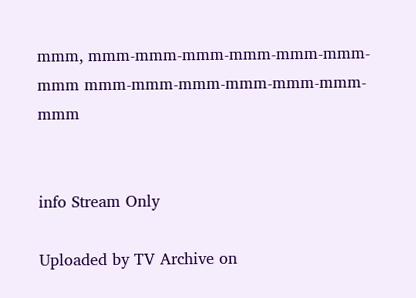mmm, mmm-mmm-mmm-mmm-mmm-mmm-mmm mmm-mmm-mmm-mmm-mmm-mmm-mmm


info Stream Only

Uploaded by TV Archive on